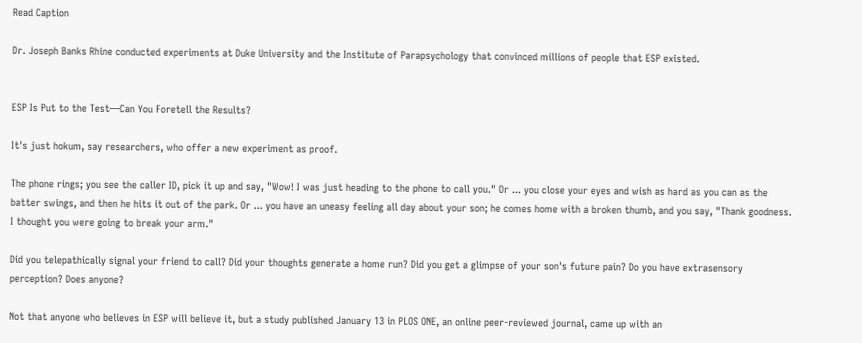Read Caption

Dr. Joseph Banks Rhine conducted experiments at Duke University and the Institute of Parapsychology that convinced millions of people that ESP existed.


ESP Is Put to the Test—Can You Foretell the Results?

It's just hokum, say researchers, who offer a new experiment as proof.

The phone rings; you see the caller ID, pick it up and say, "Wow! I was just heading to the phone to call you." Or ... you close your eyes and wish as hard as you can as the batter swings, and then he hits it out of the park. Or ... you have an uneasy feeling all day about your son; he comes home with a broken thumb, and you say, "Thank goodness. I thought you were going to break your arm."

Did you telepathically signal your friend to call? Did your thoughts generate a home run? Did you get a glimpse of your son's future pain? Do you have extrasensory perception? Does anyone?

Not that anyone who believes in ESP will believe it, but a study published January 13 in PLOS ONE, an online peer-reviewed journal, came up with an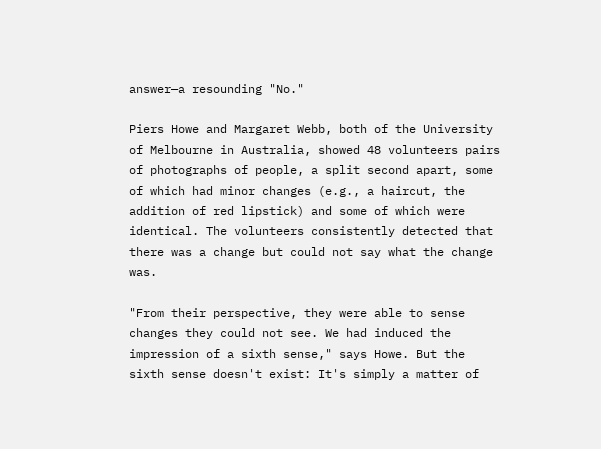answer—a resounding "No."

Piers Howe and Margaret Webb, both of the University of Melbourne in Australia, showed 48 volunteers pairs of photographs of people, a split second apart, some of which had minor changes (e.g., a haircut, the addition of red lipstick) and some of which were identical. The volunteers consistently detected that there was a change but could not say what the change was.

"From their perspective, they were able to sense changes they could not see. We had induced the impression of a sixth sense," says Howe. But the sixth sense doesn't exist: It's simply a matter of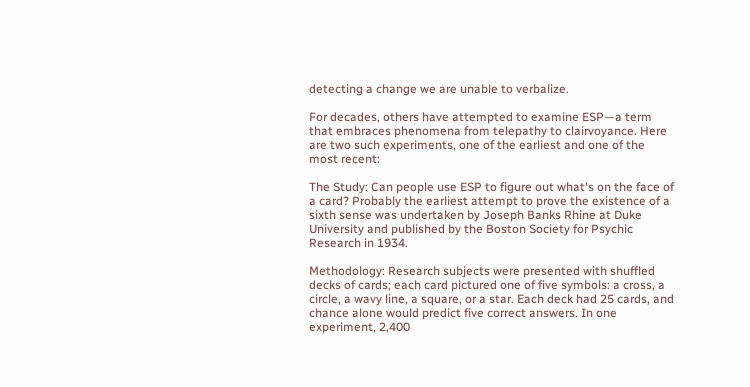detecting a change we are unable to verbalize.

For decades, others have attempted to examine ESP—a term that embraces phenomena from telepathy to clairvoyance. Here are two such experiments, one of the earliest and one of the most recent:

The Study: Can people use ESP to figure out what's on the face of a card? Probably the earliest attempt to prove the existence of a sixth sense was undertaken by Joseph Banks Rhine at Duke University and published by the Boston Society for Psychic Research in 1934.

Methodology: Research subjects were presented with shuffled decks of cards; each card pictured one of five symbols: a cross, a circle, a wavy line, a square, or a star. Each deck had 25 cards, and chance alone would predict five correct answers. In one experiment, 2,400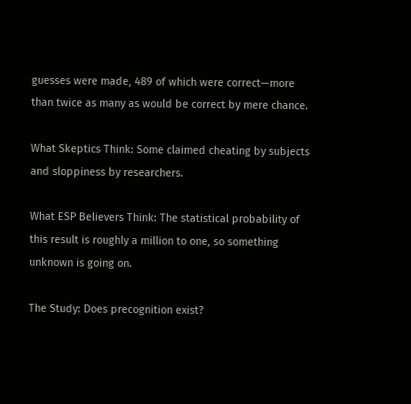guesses were made, 489 of which were correct—more than twice as many as would be correct by mere chance.

What Skeptics Think: Some claimed cheating by subjects and sloppiness by researchers.

What ESP Believers Think: The statistical probability of this result is roughly a million to one, so something unknown is going on.

The Study: Does precognition exist?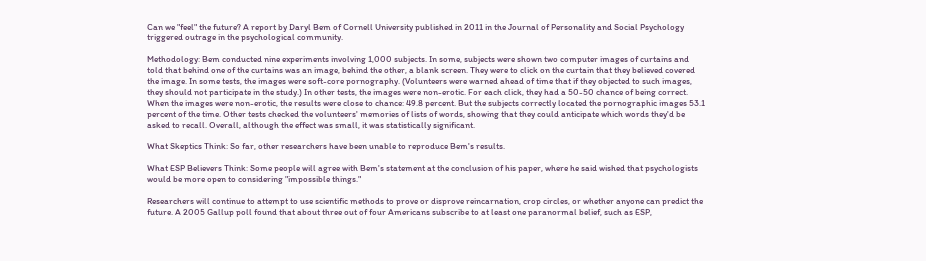Can we "feel" the future? A report by Daryl Bem of Cornell University published in 2011 in the Journal of Personality and Social Psychology triggered outrage in the psychological community.

Methodology: Bem conducted nine experiments involving 1,000 subjects. In some, subjects were shown two computer images of curtains and told that behind one of the curtains was an image, behind the other, a blank screen. They were to click on the curtain that they believed covered the image. In some tests, the images were soft-core pornography. (Volunteers were warned ahead of time that if they objected to such images, they should not participate in the study.) In other tests, the images were non-erotic. For each click, they had a 50-50 chance of being correct. When the images were non-erotic, the results were close to chance: 49.8 percent. But the subjects correctly located the pornographic images 53.1 percent of the time. Other tests checked the volunteers' memories of lists of words, showing that they could anticipate which words they'd be asked to recall. Overall, although the effect was small, it was statistically significant.

What Skeptics Think: So far, other researchers have been unable to reproduce Bem's results.

What ESP Believers Think: Some people will agree with Bem's statement at the conclusion of his paper, where he said wished that psychologists would be more open to considering "impossible things."

Researchers will continue to attempt to use scientific methods to prove or disprove reincarnation, crop circles, or whether anyone can predict the future. A 2005 Gallup poll found that about three out of four Americans subscribe to at least one paranormal belief, such as ESP,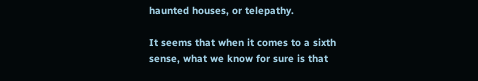haunted houses, or telepathy.

It seems that when it comes to a sixth sense, what we know for sure is that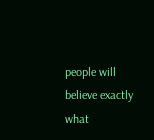people will believe exactly what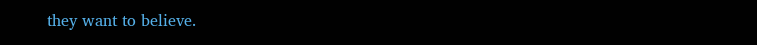they want to believe.